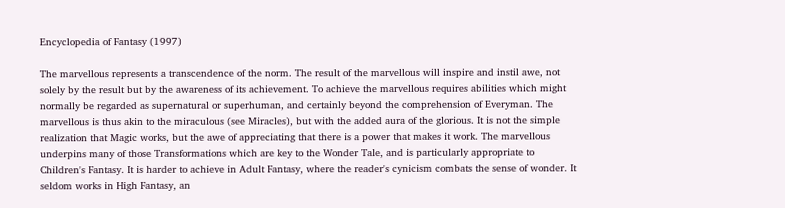Encyclopedia of Fantasy (1997)

The marvellous represents a transcendence of the norm. The result of the marvellous will inspire and instil awe, not solely by the result but by the awareness of its achievement. To achieve the marvellous requires abilities which might normally be regarded as supernatural or superhuman, and certainly beyond the comprehension of Everyman. The marvellous is thus akin to the miraculous (see Miracles), but with the added aura of the glorious. It is not the simple realization that Magic works, but the awe of appreciating that there is a power that makes it work. The marvellous underpins many of those Transformations which are key to the Wonder Tale, and is particularly appropriate to Children's Fantasy. It is harder to achieve in Adult Fantasy, where the reader's cynicism combats the sense of wonder. It seldom works in High Fantasy, an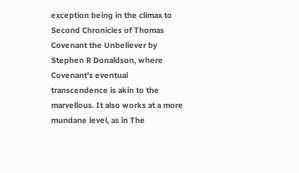exception being in the climax to Second Chronicles of Thomas Covenant the Unbeliever by Stephen R Donaldson, where Covenant's eventual transcendence is akin to the marvellous. It also works at a more mundane level, as in The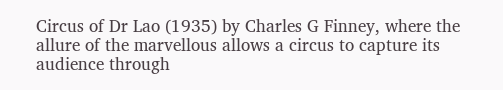Circus of Dr Lao (1935) by Charles G Finney, where the allure of the marvellous allows a circus to capture its audience through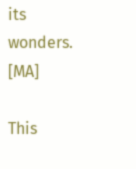its wonders. [MA]

This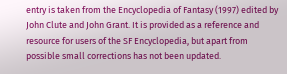entry is taken from the Encyclopedia of Fantasy (1997) edited by John Clute and John Grant. It is provided as a reference and resource for users of the SF Encyclopedia, but apart from possible small corrections has not been updated.